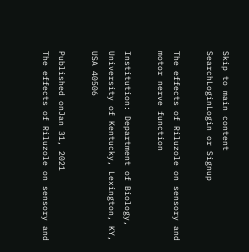Skip to main content
SearchLoginLogin or Signup

The effects of Riluzole on sensory and motor nerve function

Institution: Department of Biology, University of Kentucky, Lexington, KY, USA 40506

Published onJan 31, 2021
The effects of Riluzole on sensory and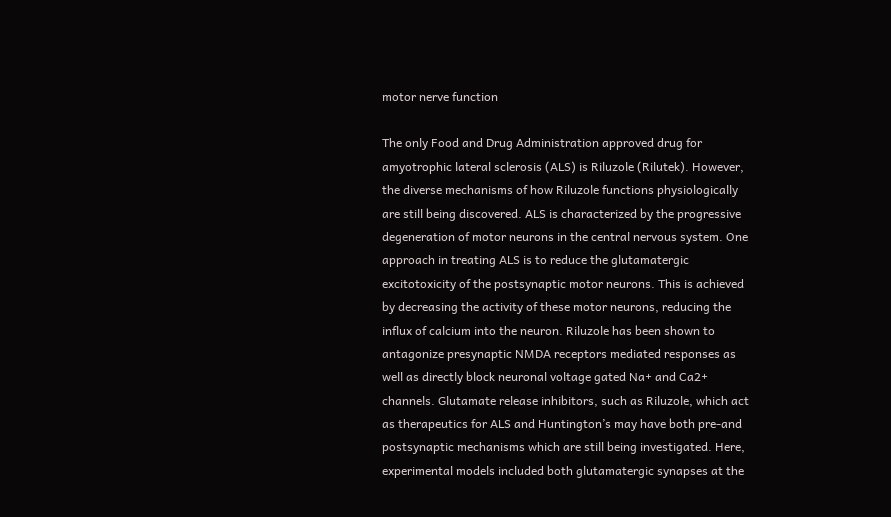motor nerve function

The only Food and Drug Administration approved drug for amyotrophic lateral sclerosis (ALS) is Riluzole (Rilutek). However, the diverse mechanisms of how Riluzole functions physiologically are still being discovered. ALS is characterized by the progressive degeneration of motor neurons in the central nervous system. One approach in treating ALS is to reduce the glutamatergic excitotoxicity of the postsynaptic motor neurons. This is achieved by decreasing the activity of these motor neurons, reducing the influx of calcium into the neuron. Riluzole has been shown to antagonize presynaptic NMDA receptors mediated responses as well as directly block neuronal voltage gated Na+ and Ca2+ channels. Glutamate release inhibitors, such as Riluzole, which act as therapeutics for ALS and Huntington’s may have both pre-and postsynaptic mechanisms which are still being investigated. Here, experimental models included both glutamatergic synapses at the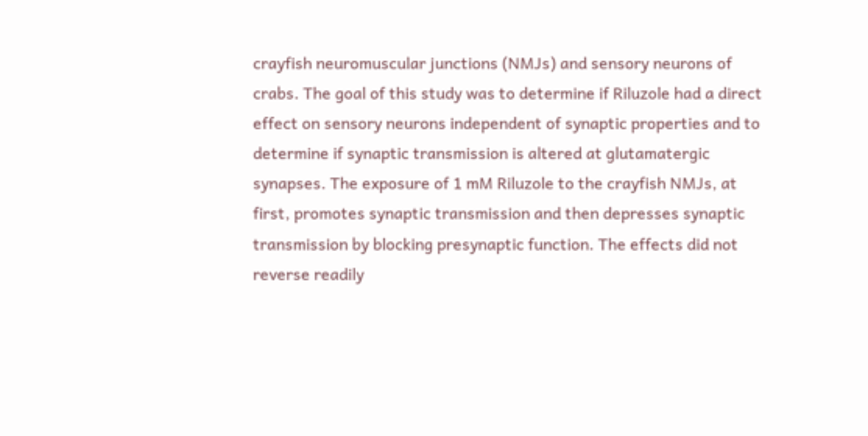crayfish neuromuscular junctions (NMJs) and sensory neurons of crabs. The goal of this study was to determine if Riluzole had a direct effect on sensory neurons independent of synaptic properties and to determine if synaptic transmission is altered at glutamatergic synapses. The exposure of 1 mM Riluzole to the crayfish NMJs, at first, promotes synaptic transmission and then depresses synaptic transmission by blocking presynaptic function. The effects did not reverse readily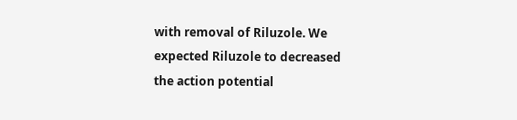with removal of Riluzole. We expected Riluzole to decreased the action potential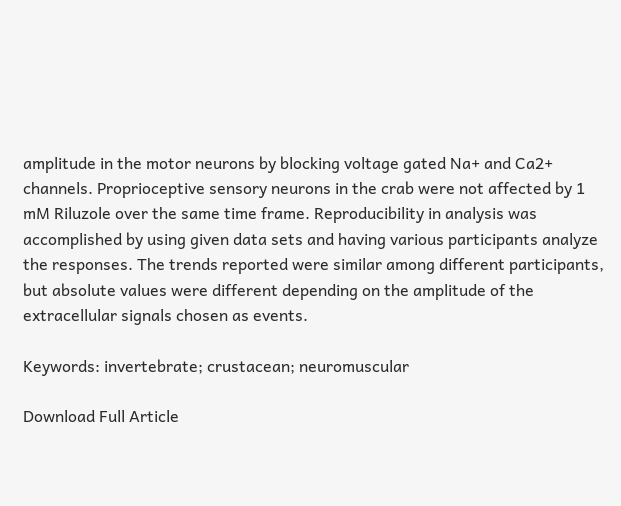amplitude in the motor neurons by blocking voltage gated Na+ and Ca2+ channels. Proprioceptive sensory neurons in the crab were not affected by 1 mM Riluzole over the same time frame. Reproducibility in analysis was accomplished by using given data sets and having various participants analyze the responses. The trends reported were similar among different participants, but absolute values were different depending on the amplitude of the extracellular signals chosen as events.

Keywords: invertebrate; crustacean; neuromuscular

Download Full Article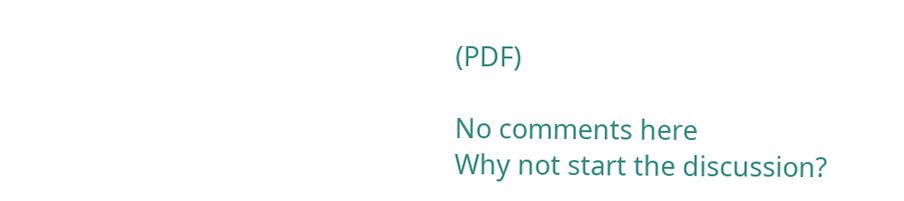(PDF)

No comments here
Why not start the discussion?